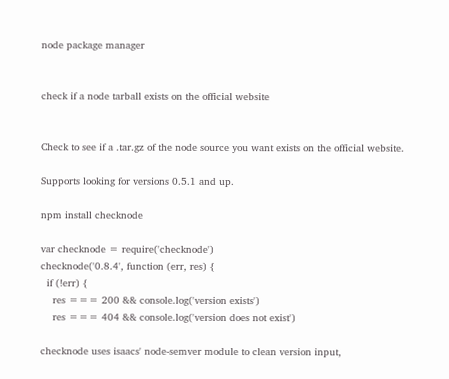node package manager


check if a node tarball exists on the official website


Check to see if a .tar.gz of the node source you want exists on the official website.

Supports looking for versions 0.5.1 and up.

npm install checknode

var checknode = require('checknode')
checknode('0.8.4', function (err, res) {
  if (!err) {
    res === 200 && console.log('version exists')
    res === 404 && console.log('version does not exist')

checknode uses isaacs' node-semver module to clean version input,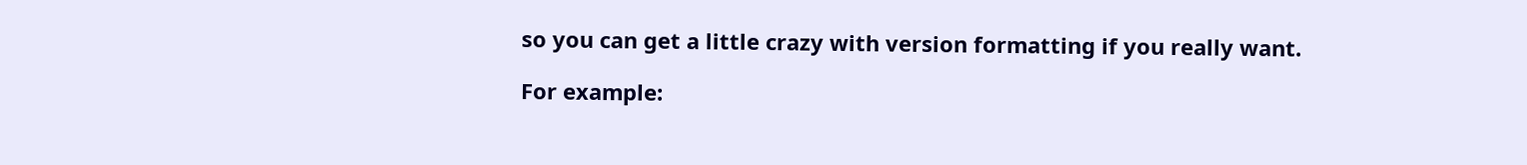so you can get a little crazy with version formatting if you really want.

For example: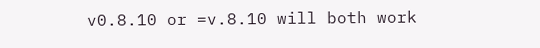v0.8.10 or =v.8.10 will both work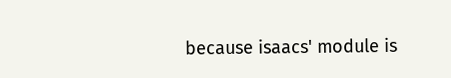because isaacs' module is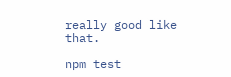really good like that.

npm test